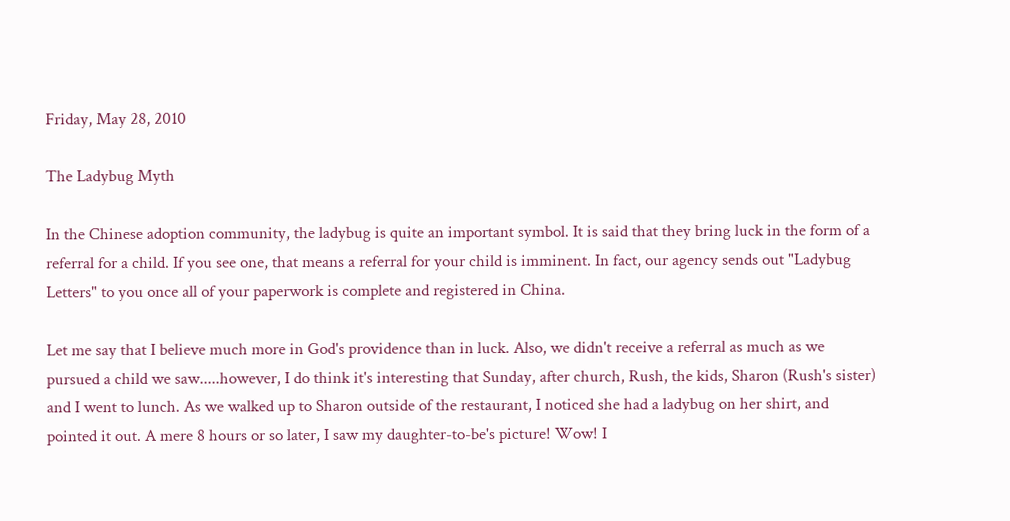Friday, May 28, 2010

The Ladybug Myth

In the Chinese adoption community, the ladybug is quite an important symbol. It is said that they bring luck in the form of a referral for a child. If you see one, that means a referral for your child is imminent. In fact, our agency sends out "Ladybug Letters" to you once all of your paperwork is complete and registered in China.

Let me say that I believe much more in God's providence than in luck. Also, we didn't receive a referral as much as we pursued a child we saw.....however, I do think it's interesting that Sunday, after church, Rush, the kids, Sharon (Rush's sister) and I went to lunch. As we walked up to Sharon outside of the restaurant, I noticed she had a ladybug on her shirt, and pointed it out. A mere 8 hours or so later, I saw my daughter-to-be's picture! Wow! I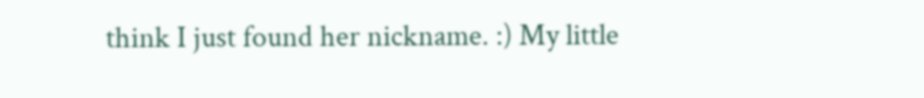think I just found her nickname. :) My little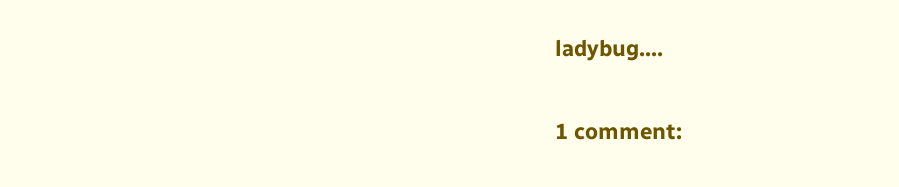ladybug....

1 comment: